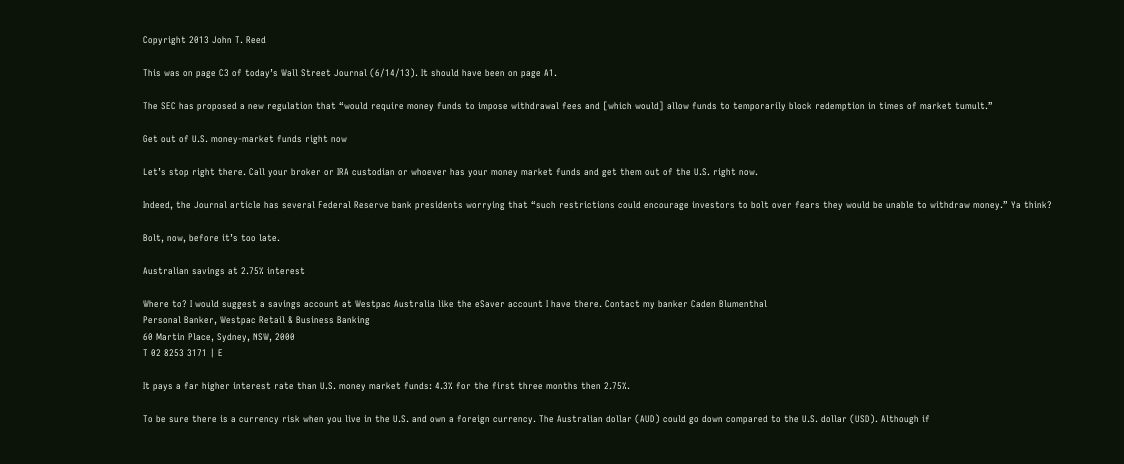Copyright 2013 John T. Reed

This was on page C3 of today’s Wall Street Journal (6/14/13). It should have been on page A1.

The SEC has proposed a new regulation that “would require money funds to impose withdrawal fees and [which would] allow funds to temporarily block redemption in times of market tumult.”

Get out of U.S. money-market funds right now

Let’s stop right there. Call your broker or IRA custodian or whoever has your money market funds and get them out of the U.S. right now.

Indeed, the Journal article has several Federal Reserve bank presidents worrying that “such restrictions could encourage investors to bolt over fears they would be unable to withdraw money.” Ya think?

Bolt, now, before it’s too late.

Australian savings at 2.75% interest

Where to? I would suggest a savings account at Westpac Australia like the eSaver account I have there. Contact my banker Caden Blumenthal
Personal Banker, Westpac Retail & Business Banking
60 Martin Place, Sydney, NSW, 2000
T 02 8253 3171 | E

It pays a far higher interest rate than U.S. money market funds: 4.3% for the first three months then 2.75%.

To be sure there is a currency risk when you live in the U.S. and own a foreign currency. The Australian dollar (AUD) could go down compared to the U.S. dollar (USD). Although if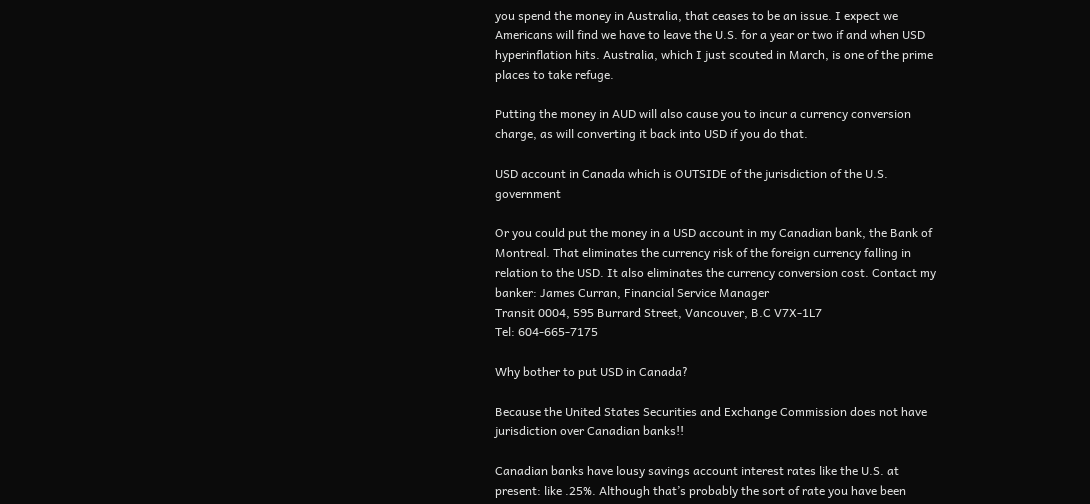you spend the money in Australia, that ceases to be an issue. I expect we Americans will find we have to leave the U.S. for a year or two if and when USD hyperinflation hits. Australia, which I just scouted in March, is one of the prime places to take refuge.

Putting the money in AUD will also cause you to incur a currency conversion charge, as will converting it back into USD if you do that.

USD account in Canada which is OUTSIDE of the jurisdiction of the U.S. government

Or you could put the money in a USD account in my Canadian bank, the Bank of Montreal. That eliminates the currency risk of the foreign currency falling in relation to the USD. It also eliminates the currency conversion cost. Contact my banker: James Curran, Financial Service Manager
Transit 0004, 595 Burrard Street, Vancouver, B.C V7X-1L7
Tel: 604-665-7175

Why bother to put USD in Canada?

Because the United States Securities and Exchange Commission does not have jurisdiction over Canadian banks!!

Canadian banks have lousy savings account interest rates like the U.S. at present: like .25%. Although that’s probably the sort of rate you have been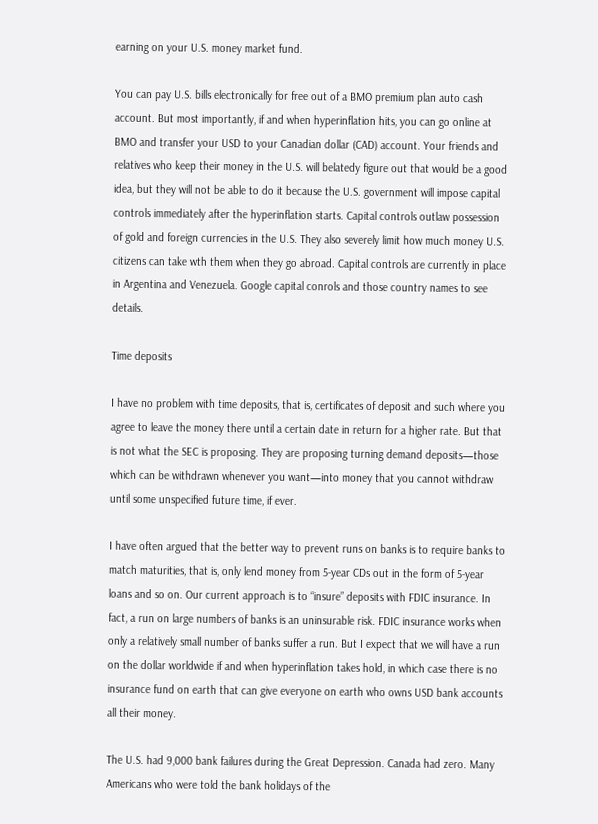earning on your U.S. money market fund.

You can pay U.S. bills electronically for free out of a BMO premium plan auto cash account. But most importantly, if and when hyperinflation hits, you can go online at BMO and transfer your USD to your Canadian dollar (CAD) account. Your friends and relatives who keep their money in the U.S. will belatedy figure out that would be a good idea, but they will not be able to do it because the U.S. government will impose capital controls immediately after the hyperinflation starts. Capital controls outlaw possession of gold and foreign currencies in the U.S. They also severely limit how much money U.S. citizens can take wth them when they go abroad. Capital controls are currently in place in Argentina and Venezuela. Google capital conrols and those country names to see details.

Time deposits

I have no problem with time deposits, that is, certificates of deposit and such where you agree to leave the money there until a certain date in return for a higher rate. But that is not what the SEC is proposing. They are proposing turning demand deposits—those which can be withdrawn whenever you want—into money that you cannot withdraw until some unspecified future time, if ever.

I have often argued that the better way to prevent runs on banks is to require banks to match maturities, that is, only lend money from 5-year CDs out in the form of 5-year loans and so on. Our current approach is to “insure” deposits with FDIC insurance. In fact, a run on large numbers of banks is an uninsurable risk. FDIC insurance works when only a relatively small number of banks suffer a run. But I expect that we will have a run on the dollar worldwide if and when hyperinflation takes hold, in which case there is no insurance fund on earth that can give everyone on earth who owns USD bank accounts all their money.

The U.S. had 9,000 bank failures during the Great Depression. Canada had zero. Many Americans who were told the bank holidays of the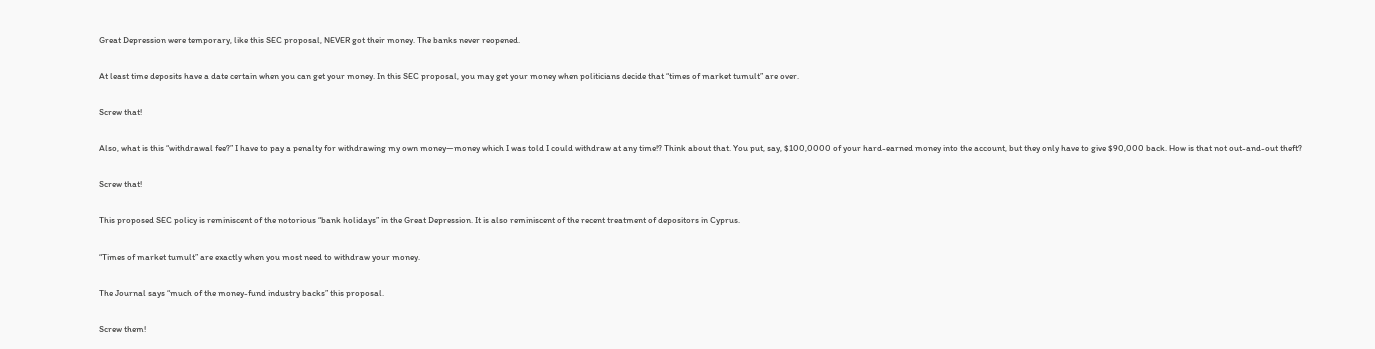Great Depression were temporary, like this SEC proposal, NEVER got their money. The banks never reopened.

At least time deposits have a date certain when you can get your money. In this SEC proposal, you may get your money when politicians decide that “times of market tumult” are over.

Screw that!

Also, what is this “withdrawal fee?” I have to pay a penalty for withdrawing my own money—money which I was told I could withdraw at any time!? Think about that. You put, say, $100,0000 of your hard-earned money into the account, but they only have to give $90,000 back. How is that not out-and-out theft?

Screw that!

This proposed SEC policy is reminiscent of the notorious “bank holidays” in the Great Depression. It is also reminiscent of the recent treatment of depositors in Cyprus.

“Times of market tumult” are exactly when you most need to withdraw your money.

The Journal says “much of the money-fund industry backs” this proposal.

Screw them!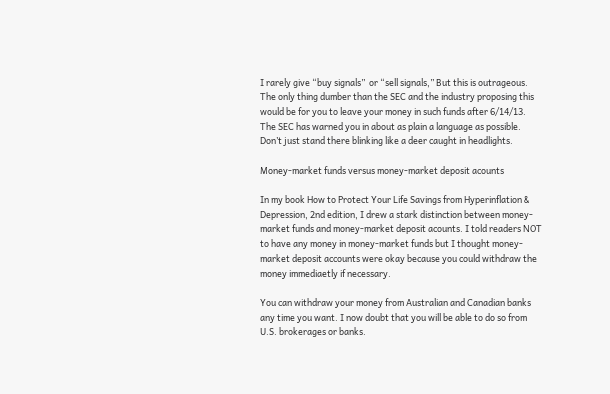I rarely give “buy signals”  or “sell signals,” But this is outrageous. The only thing dumber than the SEC and the industry proposing this would be for you to leave your money in such funds after 6/14/13. The SEC has warned you in about as plain a language as possible. Don’t just stand there blinking like a deer caught in headlights.

Money-market funds versus money-market deposit acounts

In my book How to Protect Your Life Savings from Hyperinflation & Depression, 2nd edition, I drew a stark distinction between money-market funds and money-market deposit acounts. I told readers NOT to have any money in money-market funds but I thought money-market deposit accounts were okay because you could withdraw the money immediaetly if necessary.

You can withdraw your money from Australian and Canadian banks any time you want. I now doubt that you will be able to do so from U.S. brokerages or banks.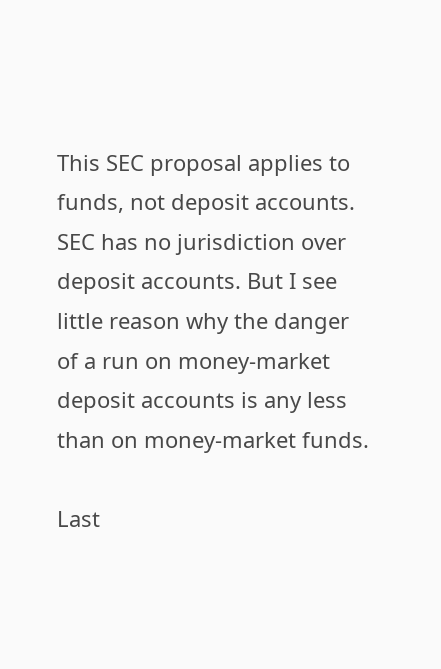This SEC proposal applies to funds, not deposit accounts. SEC has no jurisdiction over deposit accounts. But I see little reason why the danger of a run on money-market deposit accounts is any less than on money-market funds.

Last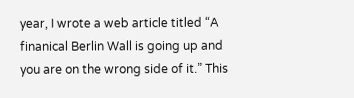year, I wrote a web article titled “A finanical Berlin Wall is going up and you are on the wrong side of it.” This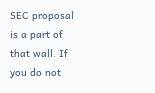SEC proposal is a part of that wall. If you do not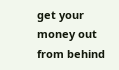get your money out from behind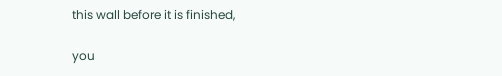this wall before it is finished,

you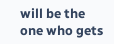will be the one who gets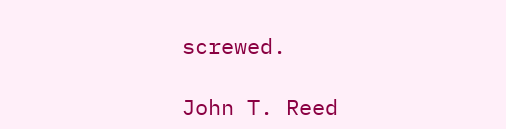screwed.

John T. Reed